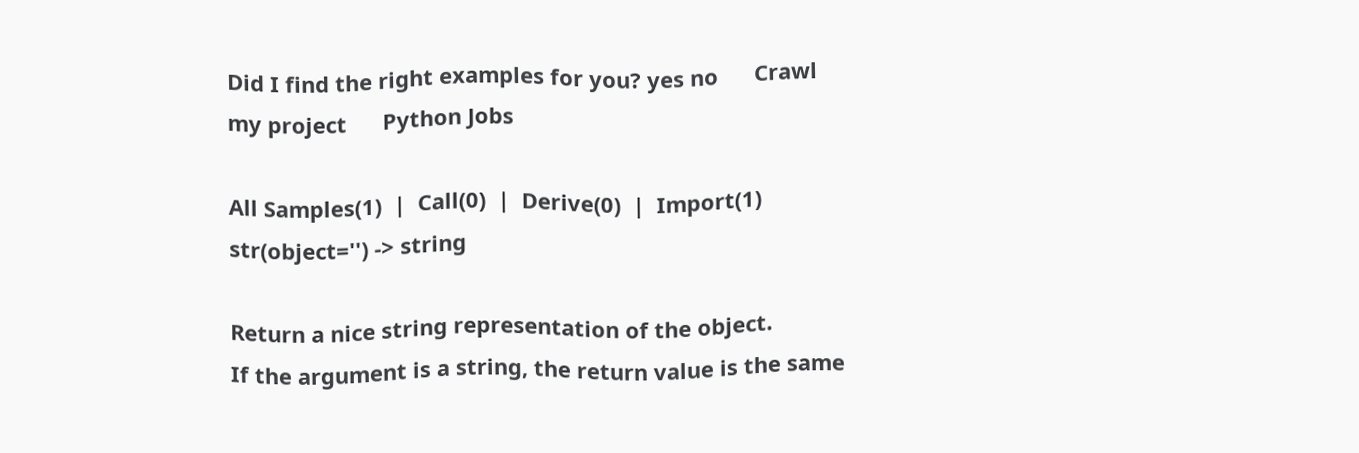Did I find the right examples for you? yes no      Crawl my project      Python Jobs

All Samples(1)  |  Call(0)  |  Derive(0)  |  Import(1)
str(object='') -> string

Return a nice string representation of the object.
If the argument is a string, the return value is the same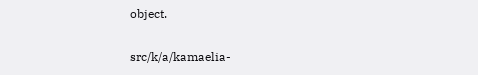object.

src/k/a/kamaelia-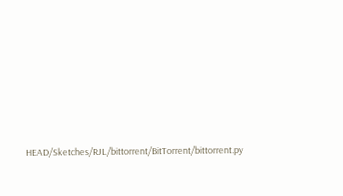HEAD/Sketches/RJL/bittorrent/BitTorrent/bittorrent.py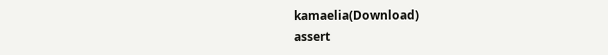kamaelia(Download)
assert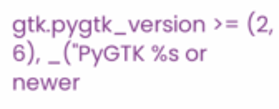gtk.pygtk_version >= (2, 6), _("PyGTK %s or newer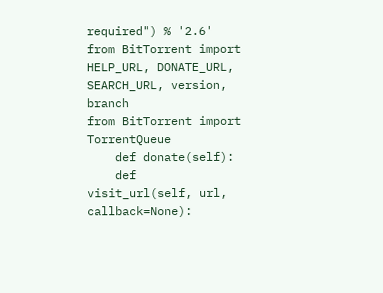required") % '2.6'
from BitTorrent import HELP_URL, DONATE_URL, SEARCH_URL, version, branch
from BitTorrent import TorrentQueue
    def donate(self):
    def visit_url(self, url, callback=None):